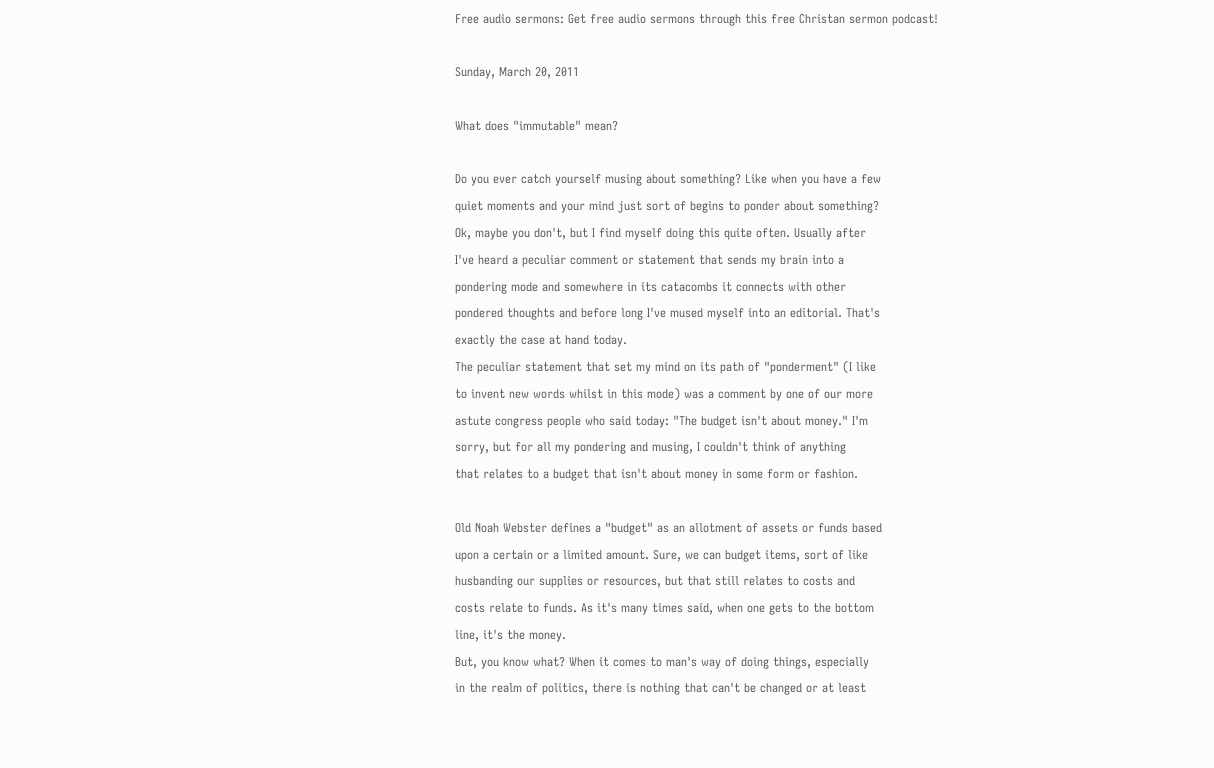Free audio sermons: Get free audio sermons through this free Christan sermon podcast!

Sunday, March 20, 2011

What does "immutable" mean?

Do you ever catch yourself musing about something? Like when you have a few
quiet moments and your mind just sort of begins to ponder about something?
Ok, maybe you don't, but I find myself doing this quite often. Usually after
I've heard a peculiar comment or statement that sends my brain into a
pondering mode and somewhere in its catacombs it connects with other
pondered thoughts and before long I've mused myself into an editorial. That's
exactly the case at hand today.
The peculiar statement that set my mind on its path of "ponderment" (I like
to invent new words whilst in this mode) was a comment by one of our more
astute congress people who said today: "The budget isn't about money." I'm
sorry, but for all my pondering and musing, I couldn't think of anything
that relates to a budget that isn't about money in some form or fashion.

Old Noah Webster defines a "budget" as an allotment of assets or funds based
upon a certain or a limited amount. Sure, we can budget items, sort of like
husbanding our supplies or resources, but that still relates to costs and
costs relate to funds. As it's many times said, when one gets to the bottom
line, it's the money.
But, you know what? When it comes to man's way of doing things, especially
in the realm of politics, there is nothing that can't be changed or at least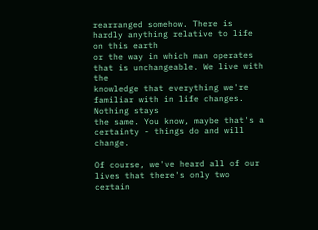rearranged somehow. There is hardly anything relative to life on this earth
or the way in which man operates that is unchangeable. We live with the
knowledge that everything we're familiar with in life changes. Nothing stays
the same. You know, maybe that's a certainty - things do and will change.

Of course, we've heard all of our lives that there's only two certain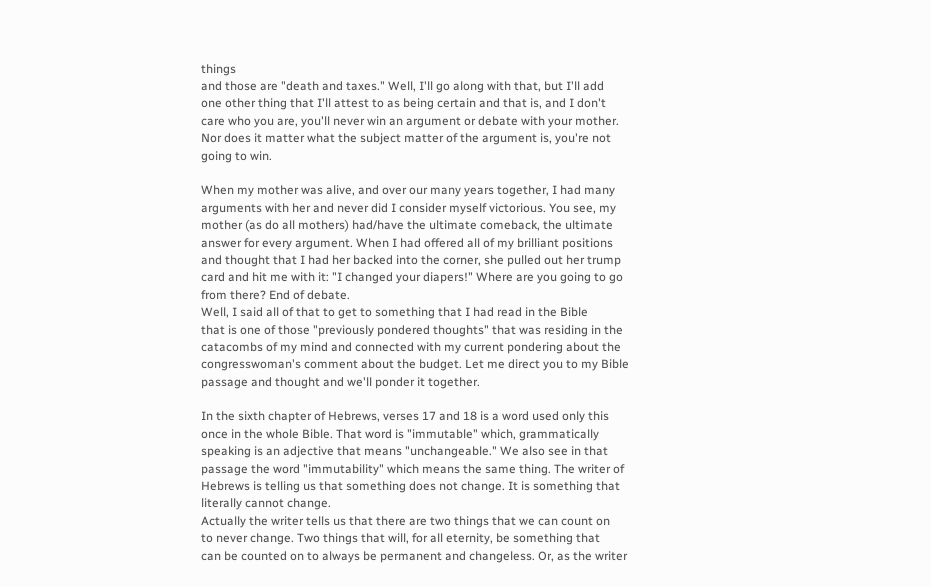things
and those are "death and taxes." Well, I'll go along with that, but I'll add
one other thing that I'll attest to as being certain and that is, and I don't
care who you are, you'll never win an argument or debate with your mother.
Nor does it matter what the subject matter of the argument is, you're not
going to win.

When my mother was alive, and over our many years together, I had many
arguments with her and never did I consider myself victorious. You see, my
mother (as do all mothers) had/have the ultimate comeback, the ultimate
answer for every argument. When I had offered all of my brilliant positions
and thought that I had her backed into the corner, she pulled out her trump
card and hit me with it: "I changed your diapers!" Where are you going to go
from there? End of debate.
Well, I said all of that to get to something that I had read in the Bible
that is one of those "previously pondered thoughts" that was residing in the
catacombs of my mind and connected with my current pondering about the
congresswoman's comment about the budget. Let me direct you to my Bible
passage and thought and we'll ponder it together.

In the sixth chapter of Hebrews, verses 17 and 18 is a word used only this
once in the whole Bible. That word is "immutable" which, grammatically
speaking is an adjective that means "unchangeable." We also see in that
passage the word "immutability" which means the same thing. The writer of
Hebrews is telling us that something does not change. It is something that
literally cannot change.
Actually the writer tells us that there are two things that we can count on
to never change. Two things that will, for all eternity, be something that
can be counted on to always be permanent and changeless. Or, as the writer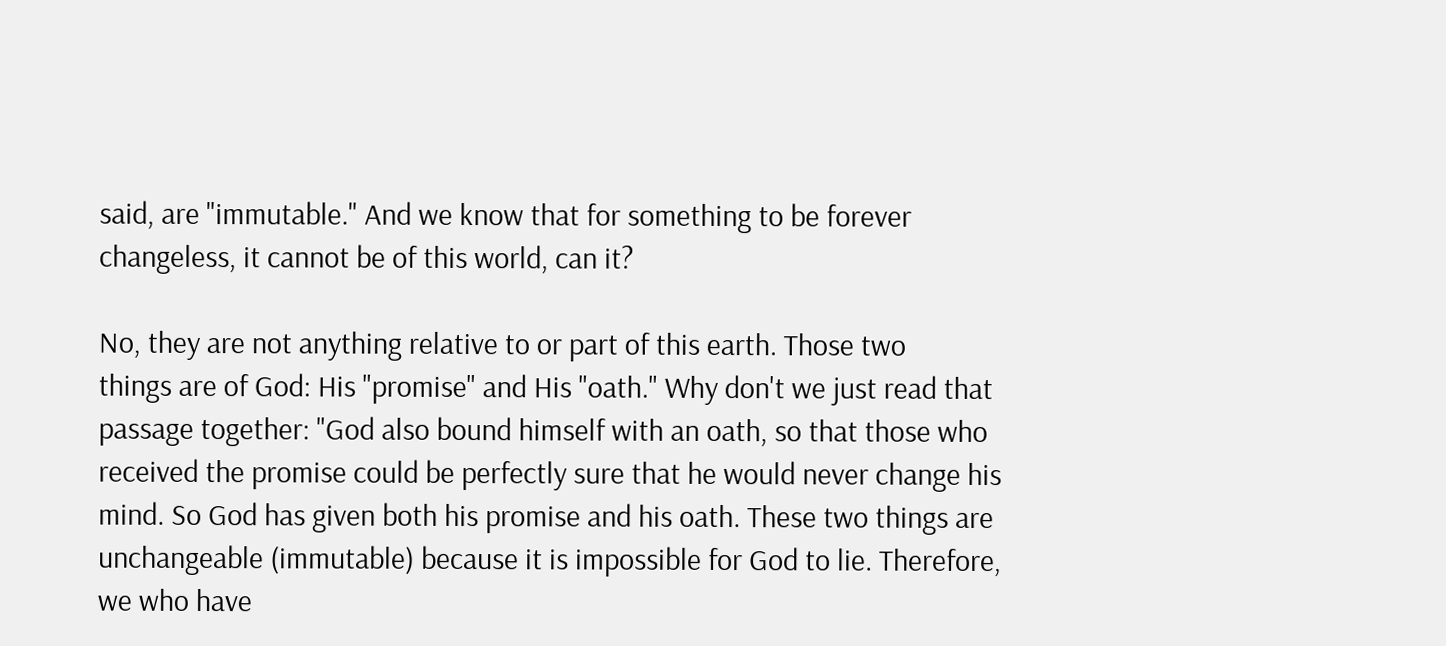said, are "immutable." And we know that for something to be forever
changeless, it cannot be of this world, can it?

No, they are not anything relative to or part of this earth. Those two
things are of God: His "promise" and His "oath." Why don't we just read that
passage together: "God also bound himself with an oath, so that those who
received the promise could be perfectly sure that he would never change his
mind. So God has given both his promise and his oath. These two things are
unchangeable (immutable) because it is impossible for God to lie. Therefore,
we who have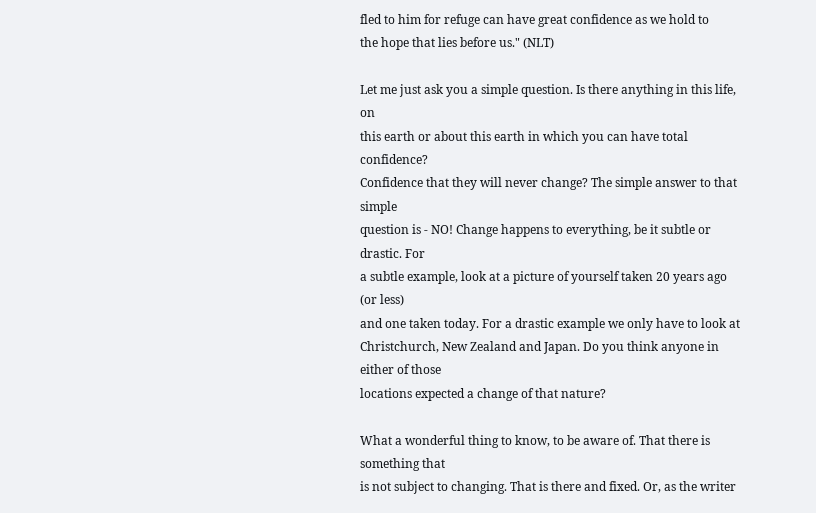fled to him for refuge can have great confidence as we hold to
the hope that lies before us." (NLT)

Let me just ask you a simple question. Is there anything in this life, on
this earth or about this earth in which you can have total confidence?
Confidence that they will never change? The simple answer to that simple
question is - NO! Change happens to everything, be it subtle or drastic. For
a subtle example, look at a picture of yourself taken 20 years ago (or less)
and one taken today. For a drastic example we only have to look at
Christchurch, New Zealand and Japan. Do you think anyone in either of those
locations expected a change of that nature?

What a wonderful thing to know, to be aware of. That there is something that
is not subject to changing. That is there and fixed. Or, as the writer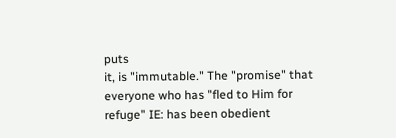puts
it, is "immutable." The "promise" that everyone who has "fled to Him for
refuge" IE: has been obedient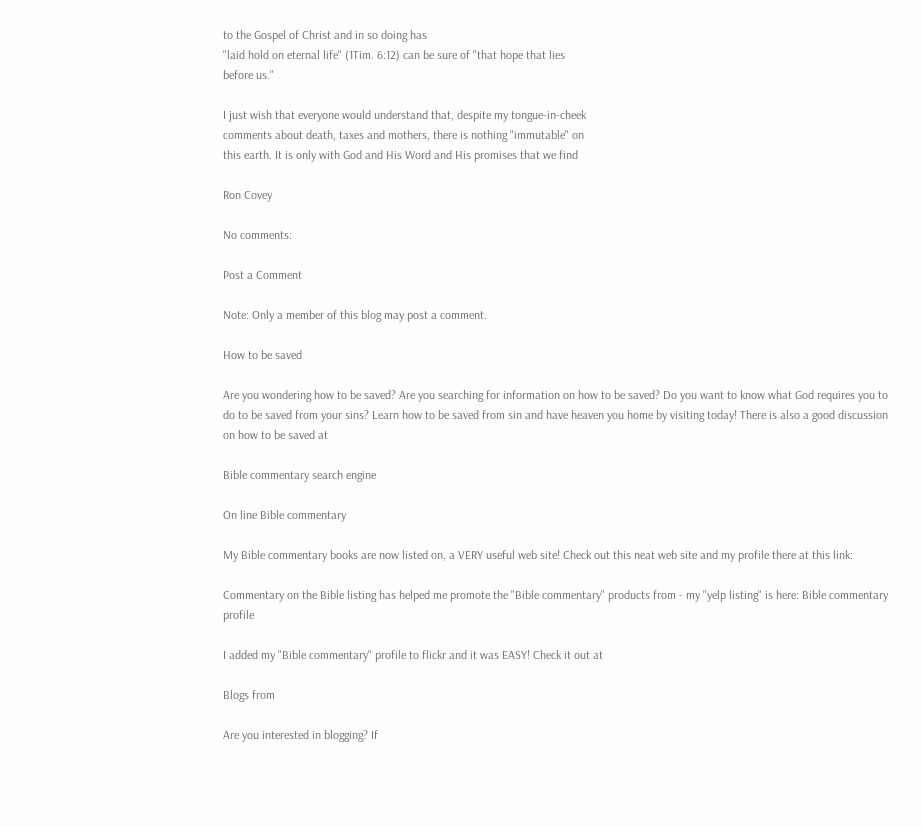to the Gospel of Christ and in so doing has
"laid hold on eternal life" (1Tim. 6:12) can be sure of "that hope that lies
before us."

I just wish that everyone would understand that, despite my tongue-in-cheek
comments about death, taxes and mothers, there is nothing "immutable" on
this earth. It is only with God and His Word and His promises that we find

Ron Covey

No comments:

Post a Comment

Note: Only a member of this blog may post a comment.

How to be saved

Are you wondering how to be saved? Are you searching for information on how to be saved? Do you want to know what God requires you to do to be saved from your sins? Learn how to be saved from sin and have heaven you home by visiting today! There is also a good discussion on how to be saved at

Bible commentary search engine

On line Bible commentary

My Bible commentary books are now listed on, a VERY useful web site! Check out this neat web site and my profile there at this link:

Commentary on the Bible listing has helped me promote the "Bible commentary" products from - my "yelp listing" is here: Bible commentary profile

I added my "Bible commentary" profile to flickr and it was EASY! Check it out at

Blogs from

Are you interested in blogging? If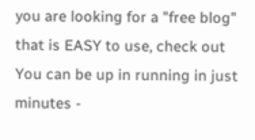you are looking for a "free blog" that is EASY to use, check out You can be up in running in just minutes -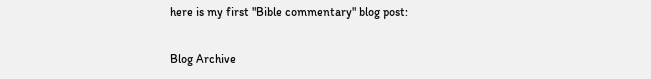here is my first "Bible commentary" blog post:

Blog Archive